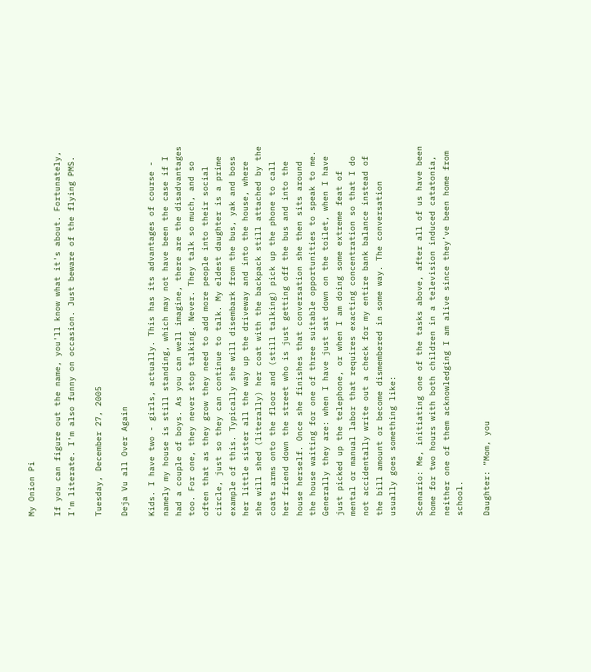My Onion Pi

If you can figure out the name, you'll know what it's about. Fortunately, I'm literate. I'm also funny on occasion. Just beware of the flying PMS.

Tuesday, December 27, 2005

Deja Vu all Over Again

Kids. I have two - girls, actually. This has its advantages of course - namely my house is still standing, which may not have been the case if I had a couple of boys. As you can well imagine, there are the disadvantages too. For one, they never stop talking. Never. They talk so much, and so often that as they grow they need to add more people into their social circle, just so they can continue to talk. My eldest daughter is a prime example of this. Typically she will disembark from the bus, yak and boss her little sister all the way up the driveway and into the house, where she will shed (literally) her coat with the backpack still attached by the coats arms onto the floor and (still talking) pick up the phone to call her friend down the street who is just getting off the bus and into the house herself. Once she finishes that conversation she then sits around the house waiting for one of three suitable opportunities to speak to me. Generally they are: when I have just sat down on the toilet, when I have just picked up the telephone, or when I am doing some extreme feat of mental or manual labor that requires exacting concentration so that I do not accidentally write out a check for my entire bank balance instead of the bill amount or become dismembered in some way. The conversation usually goes something like:

Scenario: Me, initiating one of the tasks above, after all of us have been home for two hours with both children in a television induced catatonia, neither one of them acknowledging I am alive since they’ve been home from school.

Daughter: “Mom, you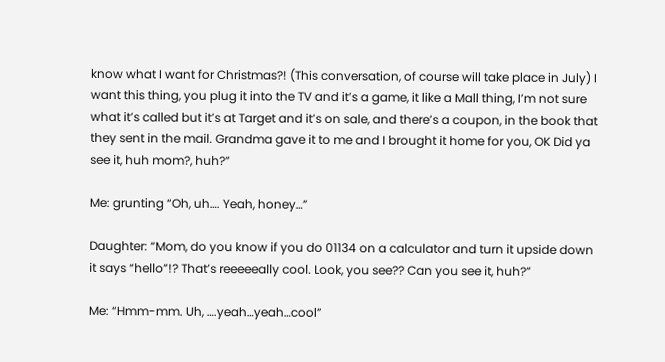know what I want for Christmas?! (This conversation, of course will take place in July) I want this thing, you plug it into the TV and it’s a game, it like a Mall thing, I’m not sure what it’s called but it’s at Target and it’s on sale, and there’s a coupon, in the book that they sent in the mail. Grandma gave it to me and I brought it home for you, OK Did ya see it, huh mom?, huh?”

Me: grunting “Oh, uh…. Yeah, honey…”

Daughter: “Mom, do you know if you do 01134 on a calculator and turn it upside down it says “hello”!? That’s reeeeeally cool. Look, you see?? Can you see it, huh?”

Me: “Hmm-mm. Uh, ….yeah…yeah…cool”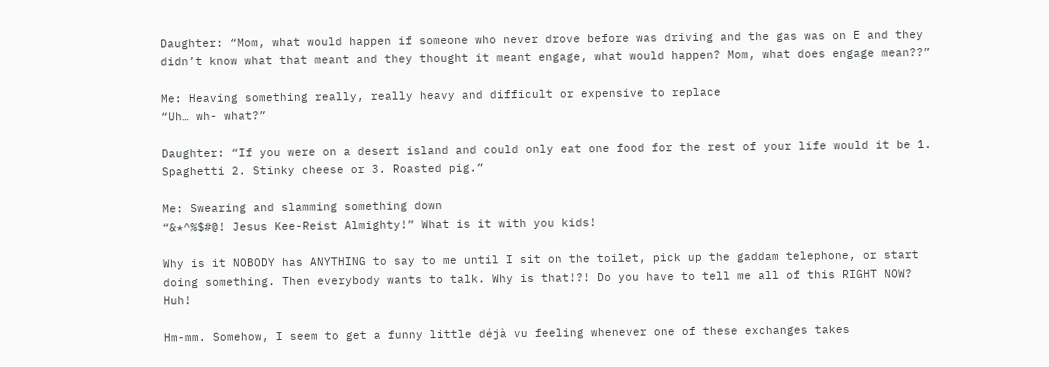Daughter: “Mom, what would happen if someone who never drove before was driving and the gas was on E and they didn’t know what that meant and they thought it meant engage, what would happen? Mom, what does engage mean??”

Me: Heaving something really, really heavy and difficult or expensive to replace
“Uh… wh- what?”

Daughter: “If you were on a desert island and could only eat one food for the rest of your life would it be 1. Spaghetti 2. Stinky cheese or 3. Roasted pig.”

Me: Swearing and slamming something down
“&*^%$#@! Jesus Kee-Reist Almighty!” What is it with you kids!

Why is it NOBODY has ANYTHING to say to me until I sit on the toilet, pick up the gaddam telephone, or start doing something. Then everybody wants to talk. Why is that!?! Do you have to tell me all of this RIGHT NOW? Huh!

Hm-mm. Somehow, I seem to get a funny little déjà vu feeling whenever one of these exchanges takes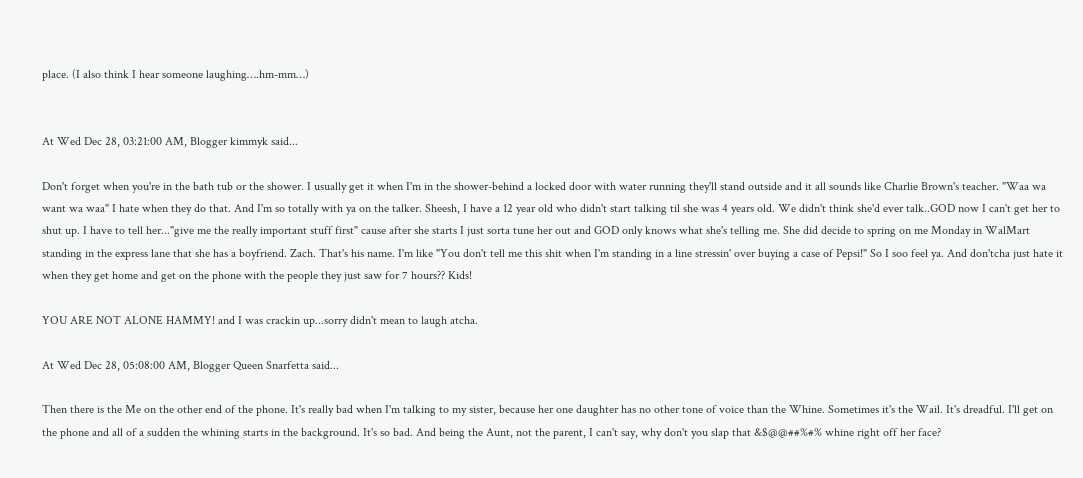place. (I also think I hear someone laughing….hm-mm…)


At Wed Dec 28, 03:21:00 AM, Blogger kimmyk said...

Don't forget when you're in the bath tub or the shower. I usually get it when I'm in the shower-behind a locked door with water running they'll stand outside and it all sounds like Charlie Brown's teacher. "Waa wa want wa waa" I hate when they do that. And I'm so totally with ya on the talker. Sheesh, I have a 12 year old who didn't start talking til she was 4 years old. We didn't think she'd ever talk..GOD now I can't get her to shut up. I have to tell her..."give me the really important stuff first" cause after she starts I just sorta tune her out and GOD only knows what she's telling me. She did decide to spring on me Monday in WalMart standing in the express lane that she has a boyfriend. Zach. That's his name. I'm like "You don't tell me this shit when I'm standing in a line stressin' over buying a case of Pepsi!" So I soo feel ya. And don'tcha just hate it when they get home and get on the phone with the people they just saw for 7 hours?? Kids!

YOU ARE NOT ALONE HAMMY! and I was crackin up...sorry didn't mean to laugh atcha.

At Wed Dec 28, 05:08:00 AM, Blogger Queen Snarfetta said...

Then there is the Me on the other end of the phone. It's really bad when I'm talking to my sister, because her one daughter has no other tone of voice than the Whine. Sometimes it's the Wail. It's dreadful. I'll get on the phone and all of a sudden the whining starts in the background. It's so bad. And being the Aunt, not the parent, I can't say, why don't you slap that &$@@##%#% whine right off her face?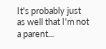It's probably just as well that I'm not a parent...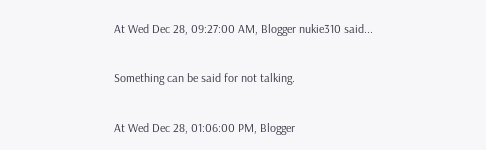At Wed Dec 28, 09:27:00 AM, Blogger nukie310 said...

Something can be said for not talking.

At Wed Dec 28, 01:06:00 PM, Blogger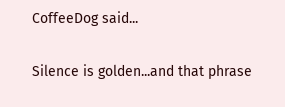CoffeeDog said...

Silence is golden...and that phrase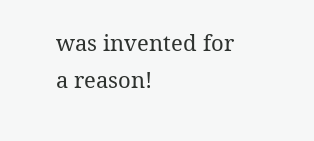was invented for a reason!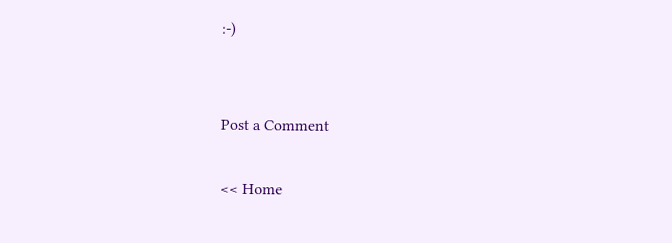:-)


Post a Comment

<< Home